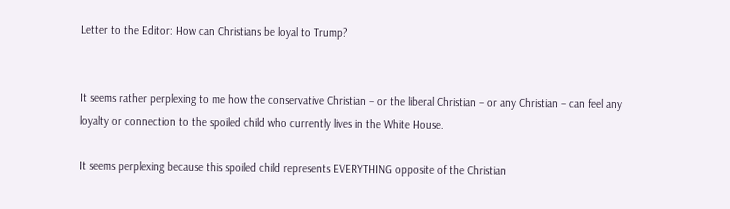Letter to the Editor: How can Christians be loyal to Trump?


It seems rather perplexing to me how the conservative Christian – or the liberal Christian – or any Christian – can feel any loyalty or connection to the spoiled child who currently lives in the White House.

It seems perplexing because this spoiled child represents EVERYTHING opposite of the Christian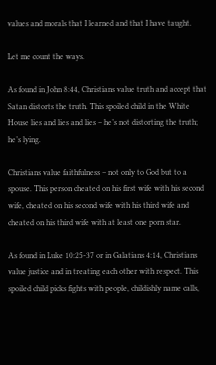values and morals that I learned and that I have taught.

Let me count the ways.

As found in John 8:44, Christians value truth and accept that Satan distorts the truth. This spoiled child in the White House lies and lies and lies – he’s not distorting the truth; he’s lying.

Christians value faithfulness – not only to God but to a spouse. This person cheated on his first wife with his second wife, cheated on his second wife with his third wife and cheated on his third wife with at least one porn star.

As found in Luke 10:25-37 or in Galatians 4:14, Christians value justice and in treating each other with respect. This spoiled child picks fights with people, childishly name calls,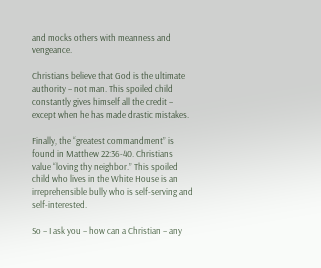and mocks others with meanness and vengeance.

Christians believe that God is the ultimate authority – not man. This spoiled child constantly gives himself all the credit – except when he has made drastic mistakes.

Finally, the “greatest commandment” is found in Matthew 22:36-40. Christians value “loving thy neighbor.” This spoiled child who lives in the White House is an irreprehensible bully who is self-serving and self-interested.

So – I ask you – how can a Christian – any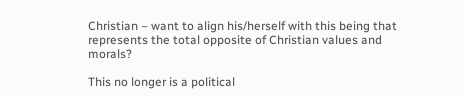Christian – want to align his/herself with this being that represents the total opposite of Christian values and morals?

This no longer is a political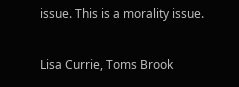issue. This is a morality issue.

Lisa Currie, Toms Brook